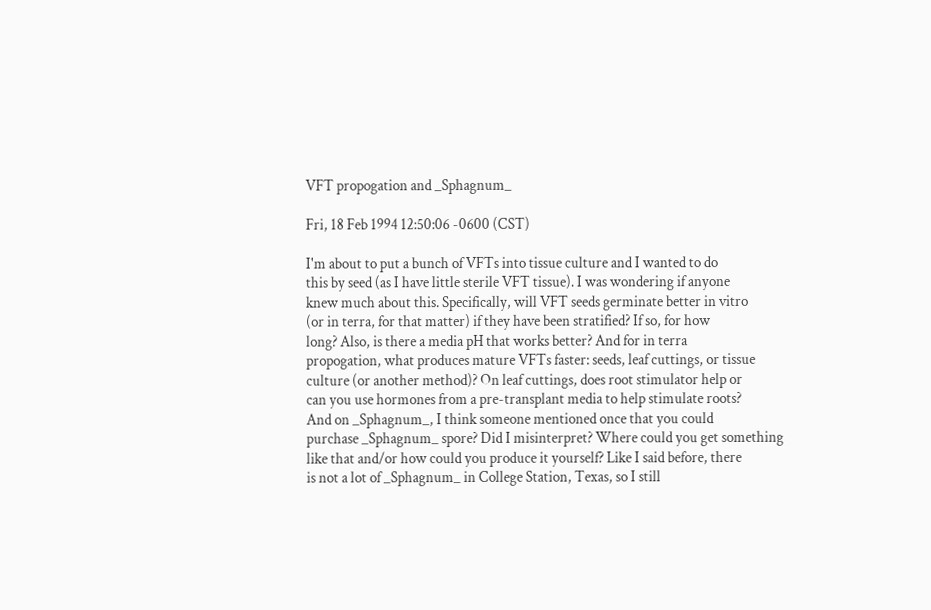VFT propogation and _Sphagnum_

Fri, 18 Feb 1994 12:50:06 -0600 (CST)

I'm about to put a bunch of VFTs into tissue culture and I wanted to do
this by seed (as I have little sterile VFT tissue). I was wondering if anyone
knew much about this. Specifically, will VFT seeds germinate better in vitro
(or in terra, for that matter) if they have been stratified? If so, for how
long? Also, is there a media pH that works better? And for in terra
propogation, what produces mature VFTs faster: seeds, leaf cuttings, or tissue
culture (or another method)? On leaf cuttings, does root stimulator help or
can you use hormones from a pre-transplant media to help stimulate roots?
And on _Sphagnum_, I think someone mentioned once that you could
purchase _Sphagnum_ spore? Did I misinterpret? Where could you get something
like that and/or how could you produce it yourself? Like I said before, there
is not a lot of _Sphagnum_ in College Station, Texas, so I still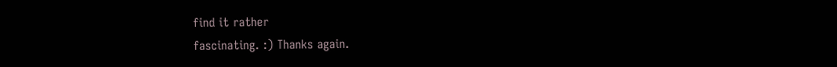find it rather
fascinating. :) Thanks again.